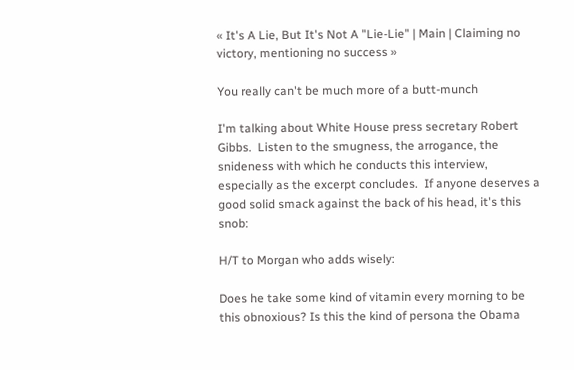« It's A Lie, But It's Not A "Lie-Lie" | Main | Claiming no victory, mentioning no success »

You really can't be much more of a butt-munch

I'm talking about White House press secretary Robert Gibbs.  Listen to the smugness, the arrogance, the snideness with which he conducts this interview, especially as the excerpt concludes.  If anyone deserves a good solid smack against the back of his head, it's this snob:

H/T to Morgan who adds wisely:

Does he take some kind of vitamin every morning to be this obnoxious? Is this the kind of persona the Obama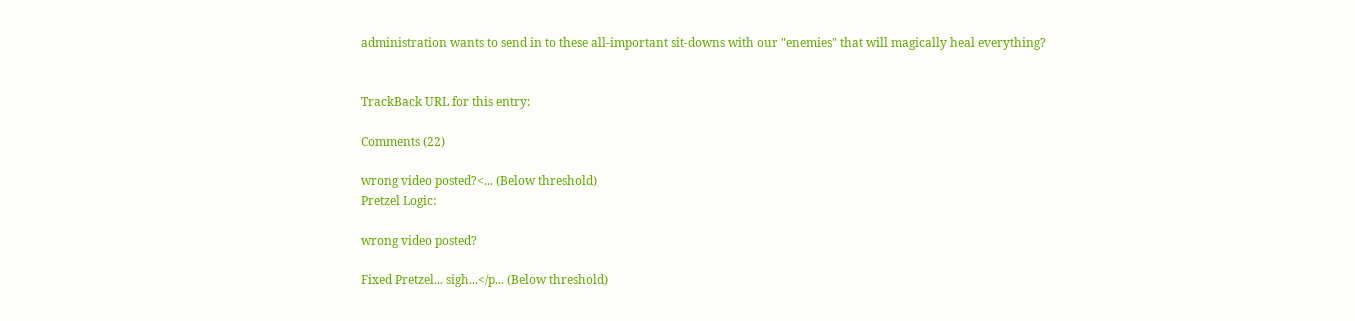administration wants to send in to these all-important sit-downs with our "enemies" that will magically heal everything?


TrackBack URL for this entry:

Comments (22)

wrong video posted?<... (Below threshold)
Pretzel Logic:

wrong video posted?

Fixed Pretzel... sigh...</p... (Below threshold)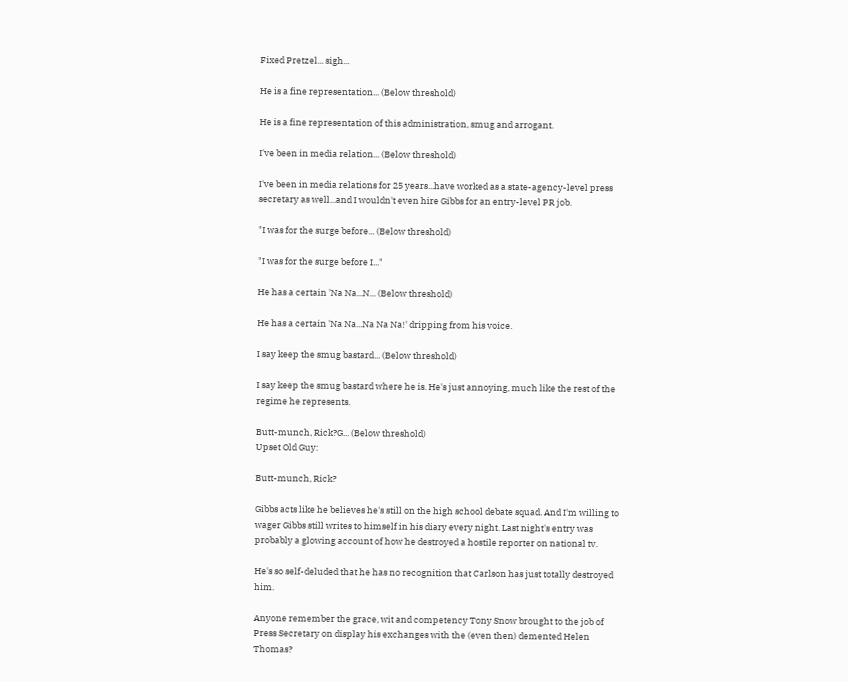Fixed Pretzel... sigh...

He is a fine representation... (Below threshold)

He is a fine representation of this administration, smug and arrogant.

I've been in media relation... (Below threshold)

I've been in media relations for 25 years...have worked as a state-agency-level press secretary as well...and I wouldn't even hire Gibbs for an entry-level PR job.

"I was for the surge before... (Below threshold)

"I was for the surge before I..."

He has a certain 'Na Na...N... (Below threshold)

He has a certain 'Na Na...Na Na Na!' dripping from his voice.

I say keep the smug bastard... (Below threshold)

I say keep the smug bastard where he is. He's just annoying, much like the rest of the regime he represents.

Butt-munch, Rick?G... (Below threshold)
Upset Old Guy:

Butt-munch, Rick?

Gibbs acts like he believes he's still on the high school debate squad. And I'm willing to wager Gibbs still writes to himself in his diary every night. Last night's entry was probably a glowing account of how he destroyed a hostile reporter on national tv.

He's so self-deluded that he has no recognition that Carlson has just totally destroyed him.

Anyone remember the grace, wit and competency Tony Snow brought to the job of Press Secretary on display his exchanges with the (even then) demented Helen Thomas?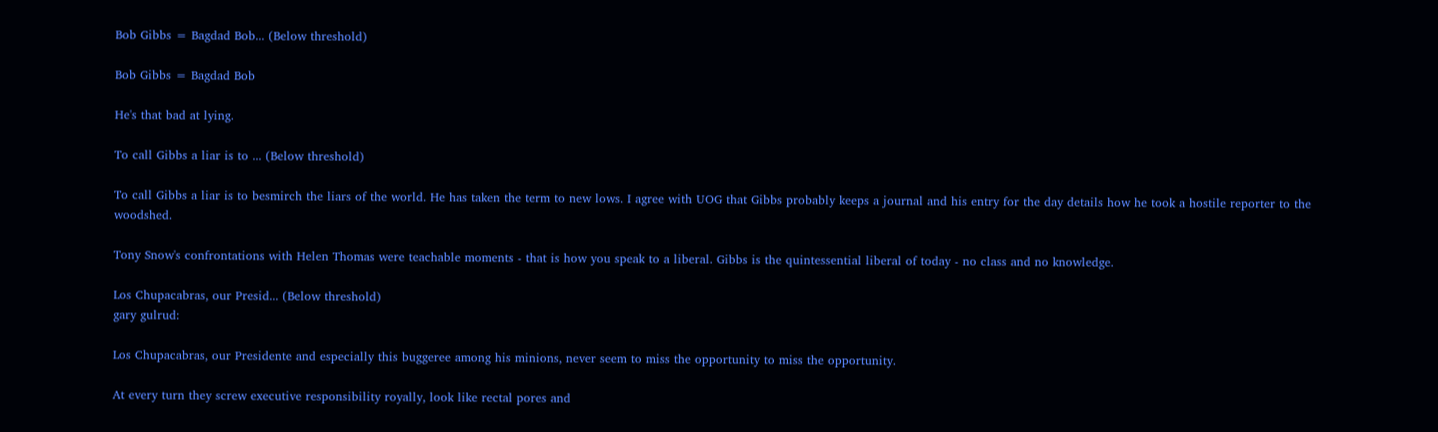Bob Gibbs = Bagdad Bob... (Below threshold)

Bob Gibbs = Bagdad Bob

He's that bad at lying.

To call Gibbs a liar is to ... (Below threshold)

To call Gibbs a liar is to besmirch the liars of the world. He has taken the term to new lows. I agree with UOG that Gibbs probably keeps a journal and his entry for the day details how he took a hostile reporter to the woodshed.

Tony Snow's confrontations with Helen Thomas were teachable moments - that is how you speak to a liberal. Gibbs is the quintessential liberal of today - no class and no knowledge.

Los Chupacabras, our Presid... (Below threshold)
gary gulrud:

Los Chupacabras, our Presidente and especially this buggeree among his minions, never seem to miss the opportunity to miss the opportunity.

At every turn they screw executive responsibility royally, look like rectal pores and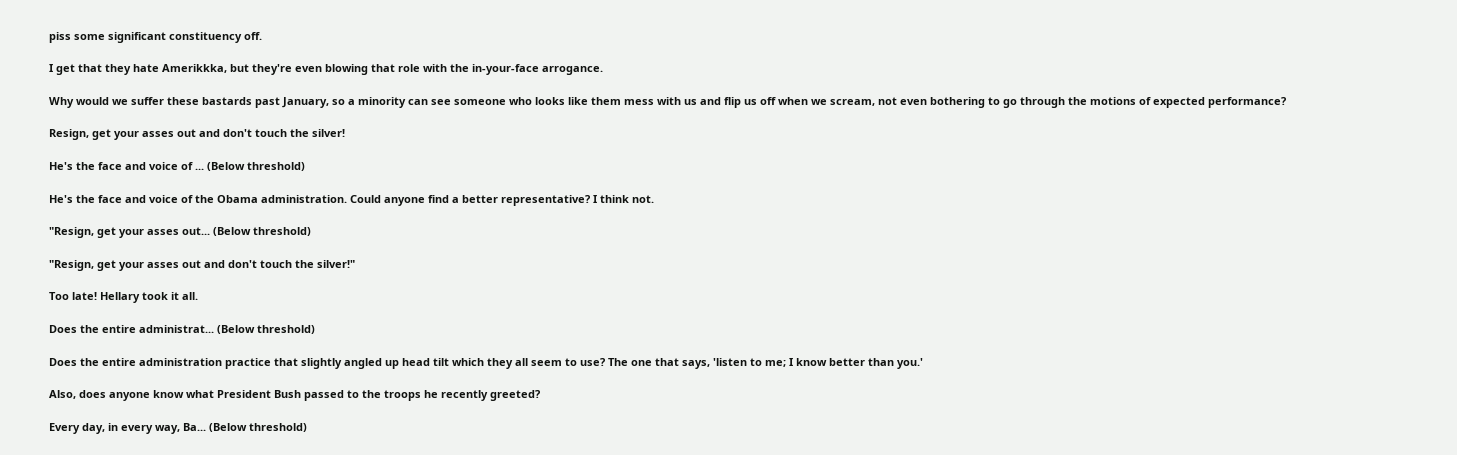piss some significant constituency off.

I get that they hate Amerikkka, but they're even blowing that role with the in-your-face arrogance.

Why would we suffer these bastards past January, so a minority can see someone who looks like them mess with us and flip us off when we scream, not even bothering to go through the motions of expected performance?

Resign, get your asses out and don't touch the silver!

He's the face and voice of ... (Below threshold)

He's the face and voice of the Obama administration. Could anyone find a better representative? I think not.

"Resign, get your asses out... (Below threshold)

"Resign, get your asses out and don't touch the silver!"

Too late! Hellary took it all.

Does the entire administrat... (Below threshold)

Does the entire administration practice that slightly angled up head tilt which they all seem to use? The one that says, 'listen to me; I know better than you.'

Also, does anyone know what President Bush passed to the troops he recently greeted?

Every day, in every way, Ba... (Below threshold)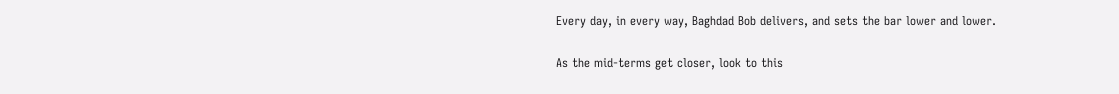Every day, in every way, Baghdad Bob delivers, and sets the bar lower and lower.

As the mid-terms get closer, look to this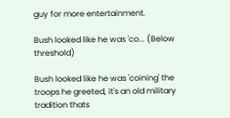guy for more entertainment.

Bush looked like he was 'co... (Below threshold)

Bush looked like he was 'coining' the troops he greeted, it's an old military tradition thats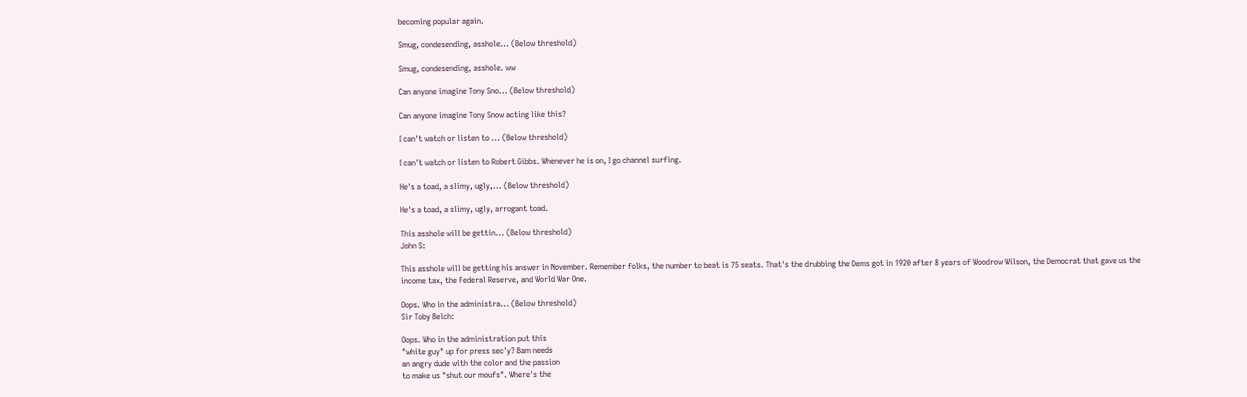becoming popular again.

Smug, condesending, asshole... (Below threshold)

Smug, condesending, asshole. ww

Can anyone imagine Tony Sno... (Below threshold)

Can anyone imagine Tony Snow acting like this?

I can't watch or listen to ... (Below threshold)

I can't watch or listen to Robert Gibbs. Whenever he is on, I go channel surfing.

He's a toad, a slimy, ugly,... (Below threshold)

He's a toad, a slimy, ugly, arrogant toad.

This asshole will be gettin... (Below threshold)
John S:

This asshole will be getting his answer in November. Remember folks, the number to beat is 75 seats. That's the drubbing the Dems got in 1920 after 8 years of Woodrow Wilson, the Democrat that gave us the income tax, the Federal Reserve, and World War One.

Oops. Who in the administra... (Below threshold)
Sir Toby Belch:

Oops. Who in the administration put this
"white guy" up for press sec'y? Bam needs
an angry dude with the color and the passion
to make us "shut our moufs". Where's the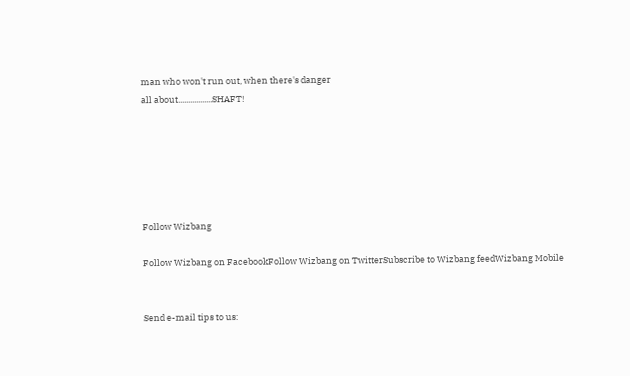man who won't run out, when there's danger
all about.................SHAFT!






Follow Wizbang

Follow Wizbang on FacebookFollow Wizbang on TwitterSubscribe to Wizbang feedWizbang Mobile


Send e-mail tips to us: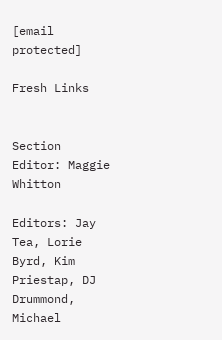[email protected]

Fresh Links


Section Editor: Maggie Whitton

Editors: Jay Tea, Lorie Byrd, Kim Priestap, DJ Drummond, Michael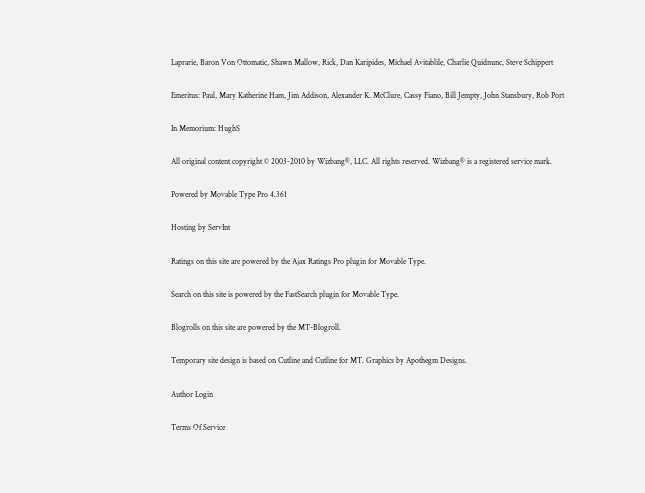Laprarie, Baron Von Ottomatic, Shawn Mallow, Rick, Dan Karipides, Michael Avitablile, Charlie Quidnunc, Steve Schippert

Emeritus: Paul, Mary Katherine Ham, Jim Addison, Alexander K. McClure, Cassy Fiano, Bill Jempty, John Stansbury, Rob Port

In Memorium: HughS

All original content copyright © 2003-2010 by Wizbang®, LLC. All rights reserved. Wizbang® is a registered service mark.

Powered by Movable Type Pro 4.361

Hosting by ServInt

Ratings on this site are powered by the Ajax Ratings Pro plugin for Movable Type.

Search on this site is powered by the FastSearch plugin for Movable Type.

Blogrolls on this site are powered by the MT-Blogroll.

Temporary site design is based on Cutline and Cutline for MT. Graphics by Apothegm Designs.

Author Login

Terms Of Service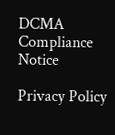DCMA Compliance Notice

Privacy Policy